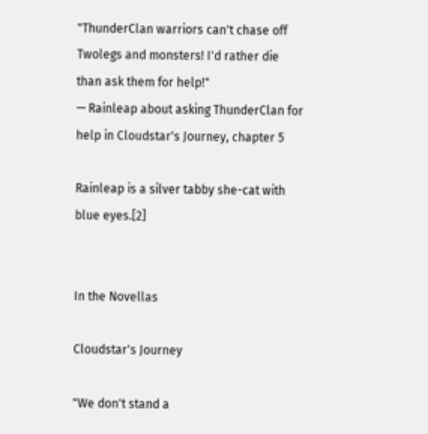"ThunderClan warriors can't chase off Twolegs and monsters! I'd rather die than ask them for help!"
— Rainleap about asking ThunderClan for help in Cloudstar's Journey, chapter 5

Rainleap is a silver tabby she-cat with blue eyes.[2]


In the Novellas

Cloudstar's Journey

"We don't stand a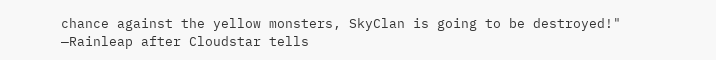chance against the yellow monsters, SkyClan is going to be destroyed!"
—Rainleap after Cloudstar tells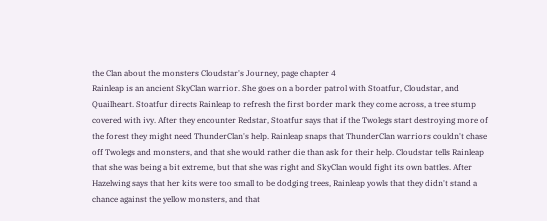the Clan about the monsters Cloudstar's Journey, page chapter 4
Rainleap is an ancient SkyClan warrior. She goes on a border patrol with Stoatfur, Cloudstar, and Quailheart. Stoatfur directs Rainleap to refresh the first border mark they come across, a tree stump covered with ivy. After they encounter Redstar, Stoatfur says that if the Twolegs start destroying more of the forest they might need ThunderClan's help. Rainleap snaps that ThunderClan warriors couldn't chase off Twolegs and monsters, and that she would rather die than ask for their help. Cloudstar tells Rainleap that she was being a bit extreme, but that she was right and SkyClan would fight its own battles. After Hazelwing says that her kits were too small to be dodging trees, Rainleap yowls that they didn't stand a chance against the yellow monsters, and that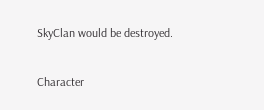SkyClan would be destroyed.

Character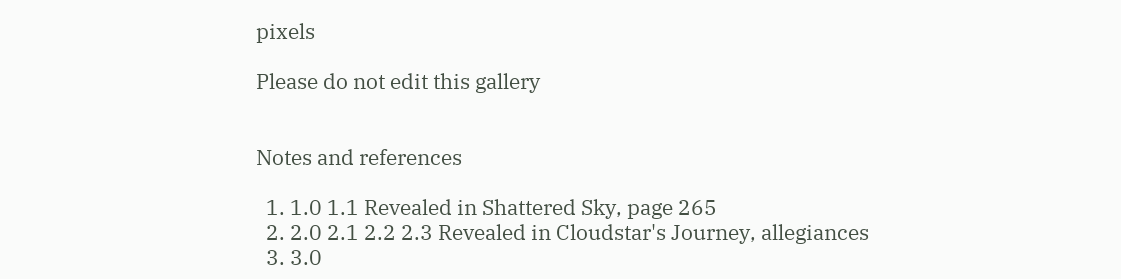pixels

Please do not edit this gallery


Notes and references

  1. 1.0 1.1 Revealed in Shattered Sky, page 265
  2. 2.0 2.1 2.2 2.3 Revealed in Cloudstar's Journey, allegiances
  3. 3.0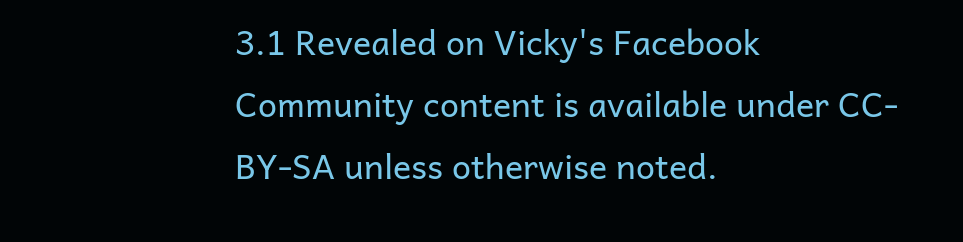3.1 Revealed on Vicky's Facebook
Community content is available under CC-BY-SA unless otherwise noted.